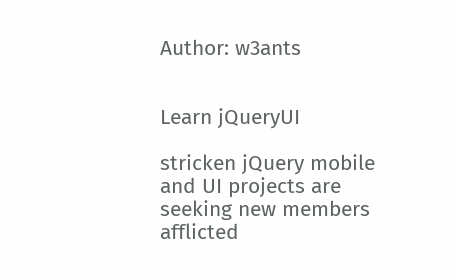Author: w3ants


Learn jQueryUI

stricken jQuery mobile and UI projects are seeking new members afflicted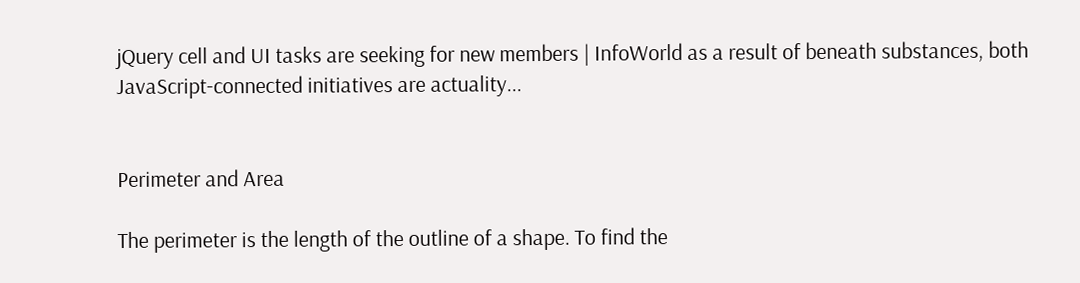jQuery cell and UI tasks are seeking for new members | InfoWorld as a result of beneath substances, both JavaScript-connected initiatives are actuality...


Perimeter and Area

The perimeter is the length of the outline of a shape. To find the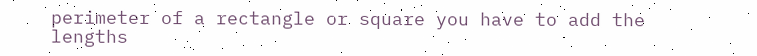perimeter of a rectangle or square you have to add the lengths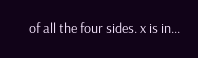of all the four sides. x is in...